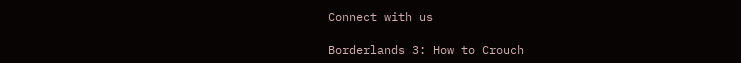Connect with us

Borderlands 3: How to Crouch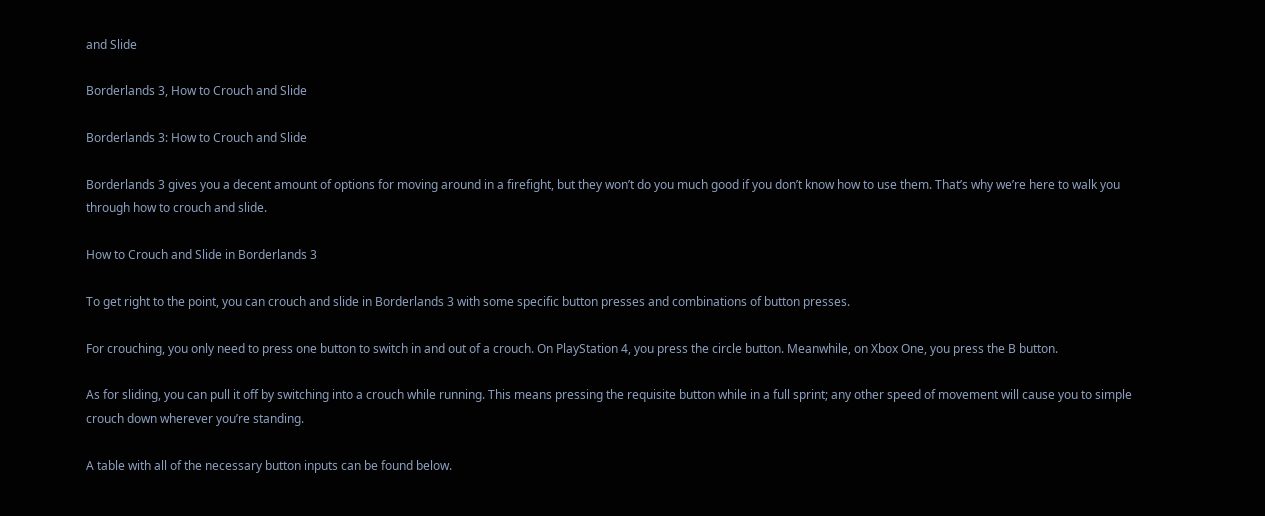and Slide

Borderlands 3, How to Crouch and Slide

Borderlands 3: How to Crouch and Slide

Borderlands 3 gives you a decent amount of options for moving around in a firefight, but they won’t do you much good if you don’t know how to use them. That’s why we’re here to walk you through how to crouch and slide.

How to Crouch and Slide in Borderlands 3

To get right to the point, you can crouch and slide in Borderlands 3 with some specific button presses and combinations of button presses.

For crouching, you only need to press one button to switch in and out of a crouch. On PlayStation 4, you press the circle button. Meanwhile, on Xbox One, you press the B button.

As for sliding, you can pull it off by switching into a crouch while running. This means pressing the requisite button while in a full sprint; any other speed of movement will cause you to simple crouch down wherever you’re standing.

A table with all of the necessary button inputs can be found below.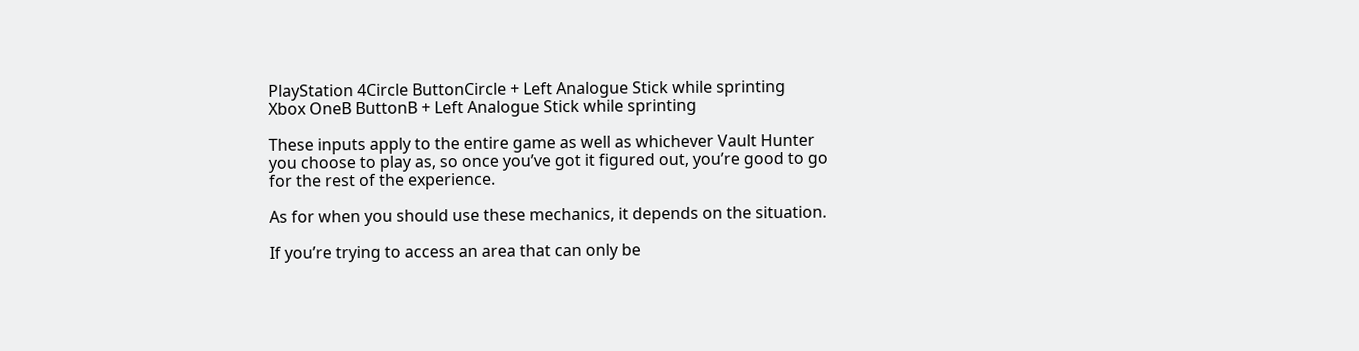PlayStation 4Circle ButtonCircle + Left Analogue Stick while sprinting
Xbox OneB ButtonB + Left Analogue Stick while sprinting

These inputs apply to the entire game as well as whichever Vault Hunter you choose to play as, so once you’ve got it figured out, you’re good to go for the rest of the experience.

As for when you should use these mechanics, it depends on the situation.

If you’re trying to access an area that can only be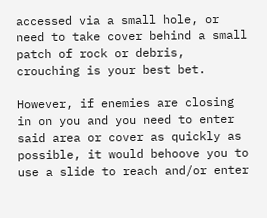accessed via a small hole, or need to take cover behind a small patch of rock or debris, crouching is your best bet.

However, if enemies are closing in on you and you need to enter said area or cover as quickly as possible, it would behoove you to use a slide to reach and/or enter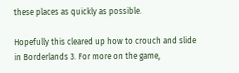these places as quickly as possible.

Hopefully this cleared up how to crouch and slide in Borderlands 3. For more on the game,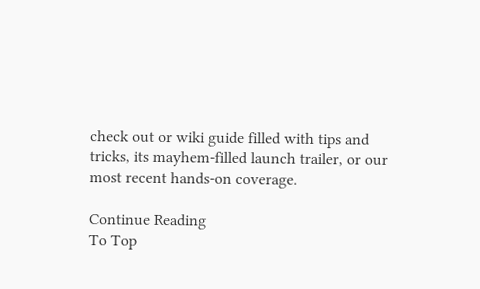check out or wiki guide filled with tips and tricks, its mayhem-filled launch trailer, or our most recent hands-on coverage.

Continue Reading
To Top